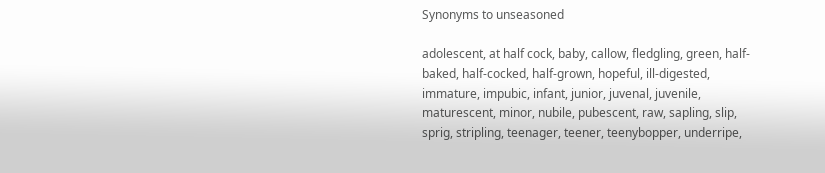Synonyms to unseasoned

adolescent, at half cock, baby, callow, fledgling, green, half-baked, half-cocked, half-grown, hopeful, ill-digested, immature, impubic, infant, junior, juvenal, juvenile, maturescent, minor, nubile, pubescent, raw, sapling, slip, sprig, stripling, teenager, teener, teenybopper, underripe,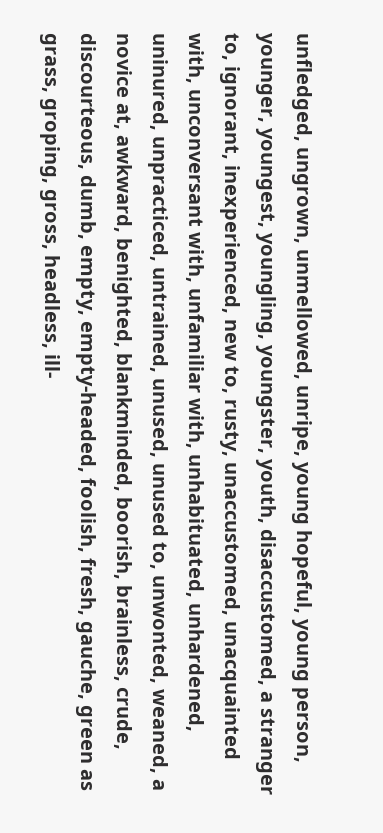unfledged, ungrown, unmellowed, unripe, young hopeful, young person, younger, youngest, youngling, youngster, youth, disaccustomed, a stranger to, ignorant, inexperienced, new to, rusty, unaccustomed, unacquainted with, unconversant with, unfamiliar with, unhabituated, unhardened, uninured, unpracticed, untrained, unused, unused to, unwonted, weaned, a novice at, awkward, benighted, blankminded, boorish, brainless, crude, discourteous, dumb, empty, empty-headed, foolish, fresh, gauche, green as grass, groping, gross, headless, ill-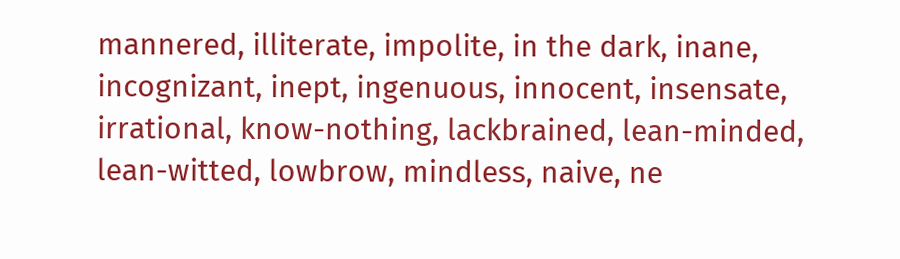mannered, illiterate, impolite, in the dark, inane, incognizant, inept, ingenuous, innocent, insensate, irrational, know-nothing, lackbrained, lean-minded, lean-witted, lowbrow, mindless, naive, ne